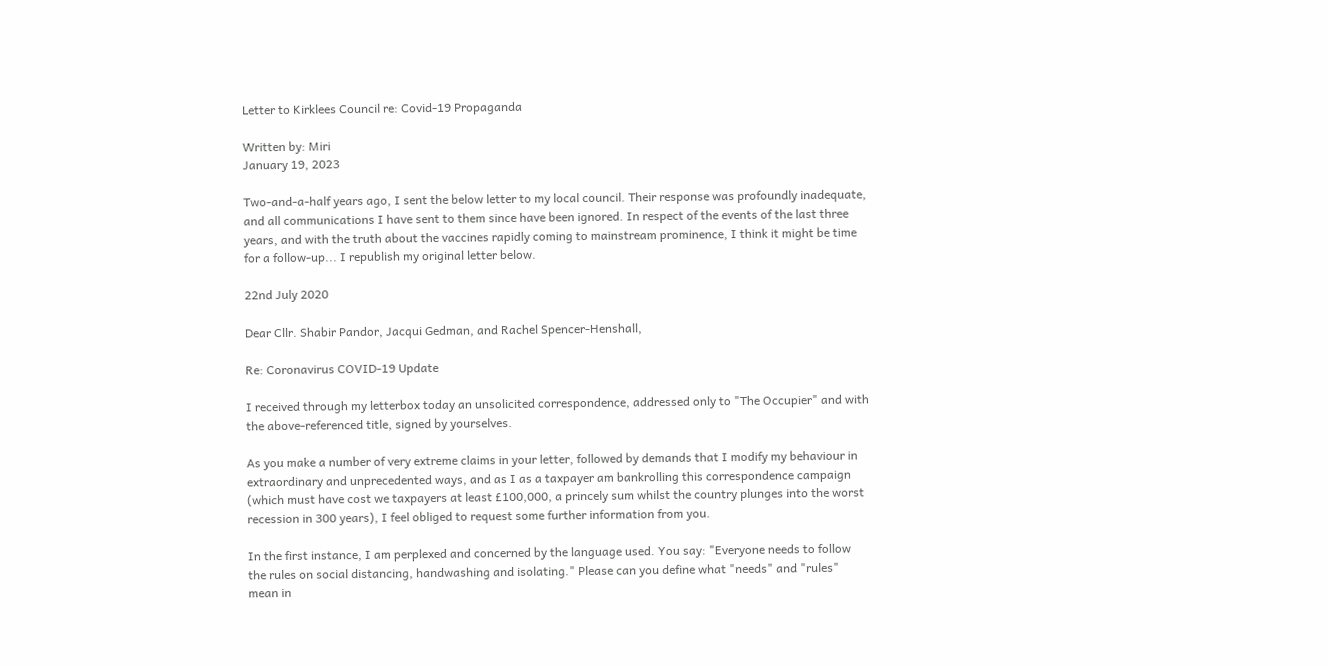Letter to Kirklees Council re: Covid-19 Propaganda

Written by: Miri
January 19, 2023

Two-and-a-half years ago, I sent the below letter to my local council. Their response was profoundly inadequate, and all communications I have sent to them since have been ignored. In respect of the events of the last three years, and with the truth about the vaccines rapidly coming to mainstream prominence, I think it might be time for a follow-up... I republish my original letter below.

22nd July 2020

Dear Cllr. Shabir Pandor, Jacqui Gedman, and Rachel Spencer-Henshall,

Re: Coronavirus COVID-19 Update

I received through my letterbox today an unsolicited correspondence, addressed only to "The Occupier" and with the above-referenced title, signed by yourselves.

As you make a number of very extreme claims in your letter, followed by demands that I modify my behaviour in extraordinary and unprecedented ways, and as I as a taxpayer am bankrolling this correspondence campaign (which must have cost we taxpayers at least £100,000, a princely sum whilst the country plunges into the worst recession in 300 years), I feel obliged to request some further information from you.

In the first instance, I am perplexed and concerned by the language used. You say: "Everyone needs to follow the rules on social distancing, handwashing and isolating." Please can you define what "needs" and "rules" mean in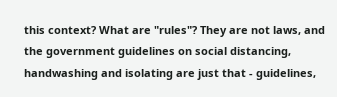this context? What are "rules"? They are not laws, and the government guidelines on social distancing, handwashing and isolating are just that - guidelines,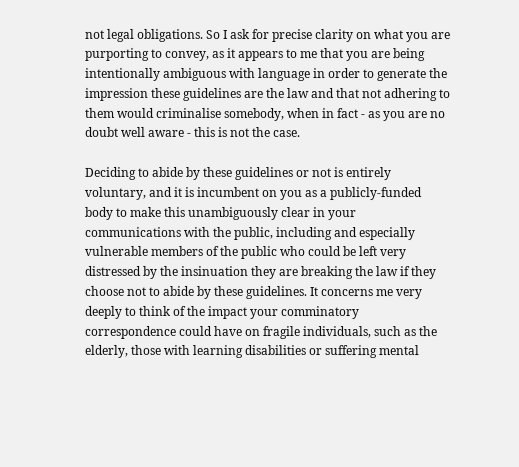not legal obligations. So I ask for precise clarity on what you are purporting to convey, as it appears to me that you are being intentionally ambiguous with language in order to generate the impression these guidelines are the law and that not adhering to them would criminalise somebody, when in fact - as you are no doubt well aware - this is not the case.

Deciding to abide by these guidelines or not is entirely voluntary, and it is incumbent on you as a publicly-funded body to make this unambiguously clear in your communications with the public, including and especially vulnerable members of the public who could be left very distressed by the insinuation they are breaking the law if they choose not to abide by these guidelines. It concerns me very deeply to think of the impact your comminatory correspondence could have on fragile individuals, such as the elderly, those with learning disabilities or suffering mental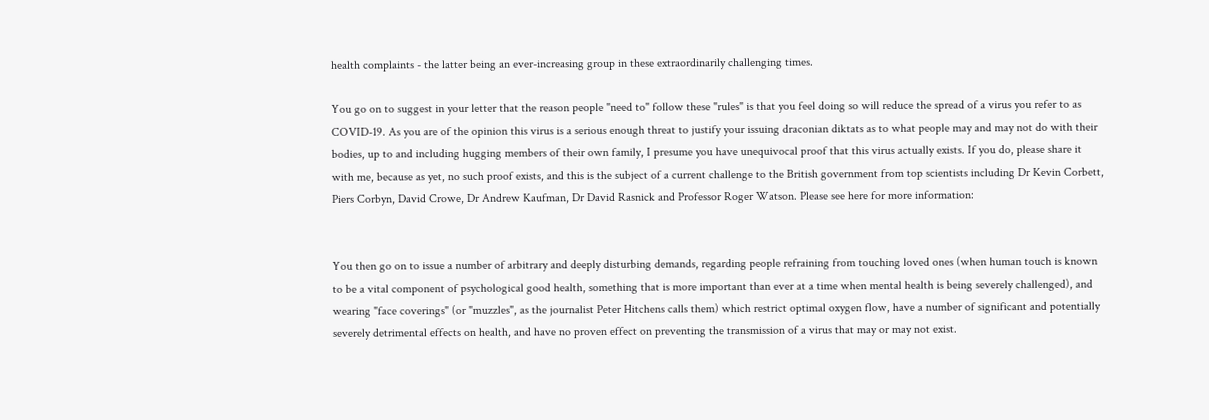health complaints - the latter being an ever-increasing group in these extraordinarily challenging times.

You go on to suggest in your letter that the reason people "need to" follow these "rules" is that you feel doing so will reduce the spread of a virus you refer to as COVID-19. As you are of the opinion this virus is a serious enough threat to justify your issuing draconian diktats as to what people may and may not do with their bodies, up to and including hugging members of their own family, I presume you have unequivocal proof that this virus actually exists. If you do, please share it with me, because as yet, no such proof exists, and this is the subject of a current challenge to the British government from top scientists including Dr Kevin Corbett, Piers Corbyn, David Crowe, Dr Andrew Kaufman, Dr David Rasnick and Professor Roger Watson. Please see here for more information:


You then go on to issue a number of arbitrary and deeply disturbing demands, regarding people refraining from touching loved ones (when human touch is known to be a vital component of psychological good health, something that is more important than ever at a time when mental health is being severely challenged), and wearing "face coverings" (or "muzzles", as the journalist Peter Hitchens calls them) which restrict optimal oxygen flow, have a number of significant and potentially severely detrimental effects on health, and have no proven effect on preventing the transmission of a virus that may or may not exist.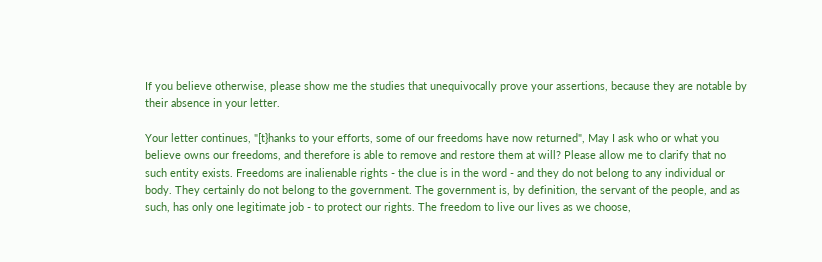If you believe otherwise, please show me the studies that unequivocally prove your assertions, because they are notable by their absence in your letter.

Your letter continues, "[t}hanks to your efforts, some of our freedoms have now returned", May I ask who or what you believe owns our freedoms, and therefore is able to remove and restore them at will? Please allow me to clarify that no such entity exists. Freedoms are inalienable rights - the clue is in the word - and they do not belong to any individual or body. They certainly do not belong to the government. The government is, by definition, the servant of the people, and as such, has only one legitimate job - to protect our rights. The freedom to live our lives as we choose,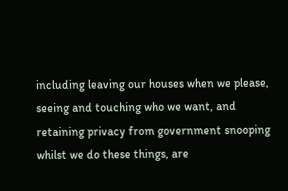including leaving our houses when we please, seeing and touching who we want, and retaining privacy from government snooping whilst we do these things, are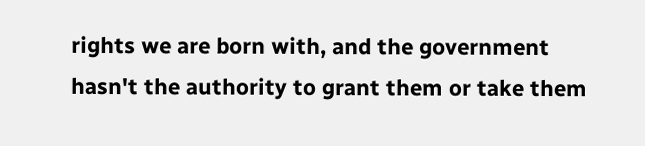rights we are born with, and the government hasn't the authority to grant them or take them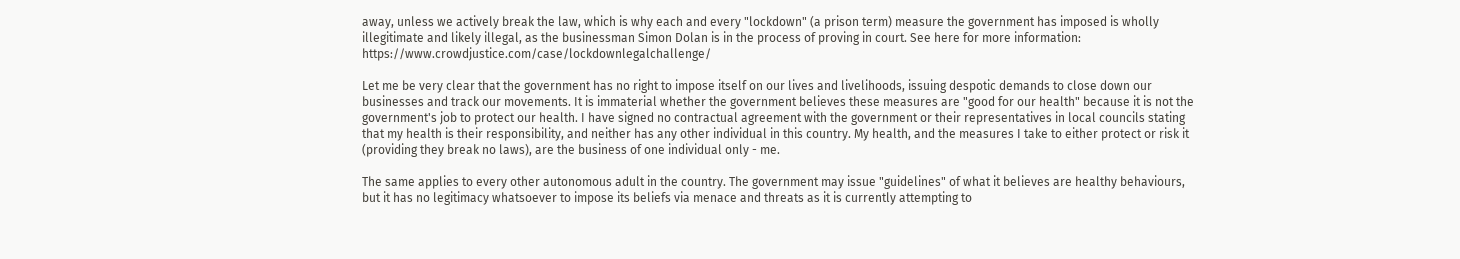away, unless we actively break the law, which is why each and every "lockdown" (a prison term) measure the government has imposed is wholly illegitimate and likely illegal, as the businessman Simon Dolan is in the process of proving in court. See here for more information: https://www.crowdjustice.com/case/lockdownlegalchallenge/

Let me be very clear that the government has no right to impose itself on our lives and livelihoods, issuing despotic demands to close down our businesses and track our movements. It is immaterial whether the government believes these measures are "good for our health" because it is not the government's job to protect our health. I have signed no contractual agreement with the government or their representatives in local councils stating that my health is their responsibility, and neither has any other individual in this country. My health, and the measures I take to either protect or risk it (providing they break no laws), are the business of one individual only - me.

The same applies to every other autonomous adult in the country. The government may issue "guidelines" of what it believes are healthy behaviours, but it has no legitimacy whatsoever to impose its beliefs via menace and threats as it is currently attempting to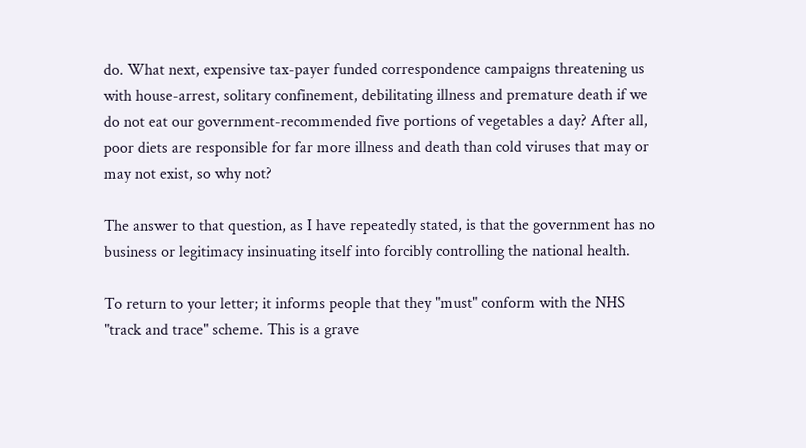do. What next, expensive tax-payer funded correspondence campaigns threatening us with house-arrest, solitary confinement, debilitating illness and premature death if we do not eat our government-recommended five portions of vegetables a day? After all, poor diets are responsible for far more illness and death than cold viruses that may or may not exist, so why not?

The answer to that question, as I have repeatedly stated, is that the government has no business or legitimacy insinuating itself into forcibly controlling the national health.

To return to your letter; it informs people that they "must" conform with the NHS "track and trace" scheme. This is a grave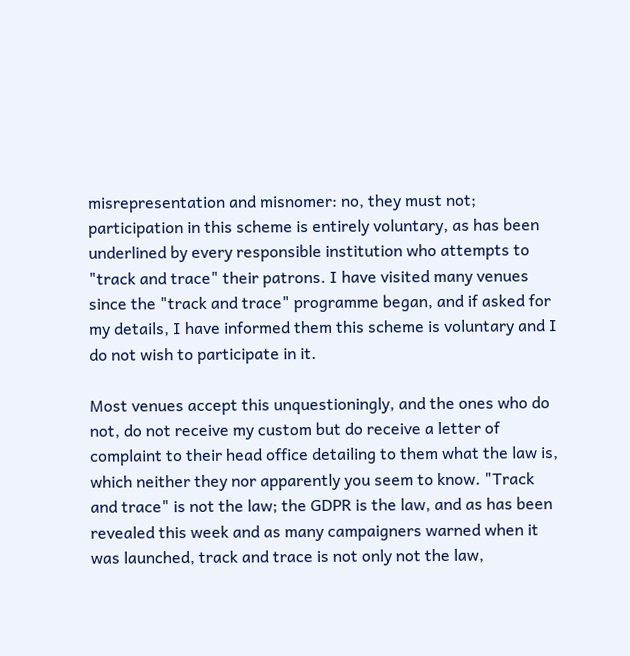misrepresentation and misnomer: no, they must not; participation in this scheme is entirely voluntary, as has been underlined by every responsible institution who attempts to "track and trace" their patrons. I have visited many venues since the "track and trace" programme began, and if asked for my details, I have informed them this scheme is voluntary and I do not wish to participate in it.

Most venues accept this unquestioningly, and the ones who do not, do not receive my custom but do receive a letter of complaint to their head office detailing to them what the law is, which neither they nor apparently you seem to know. "Track and trace" is not the law; the GDPR is the law, and as has been revealed this week and as many campaigners warned when it was launched, track and trace is not only not the law,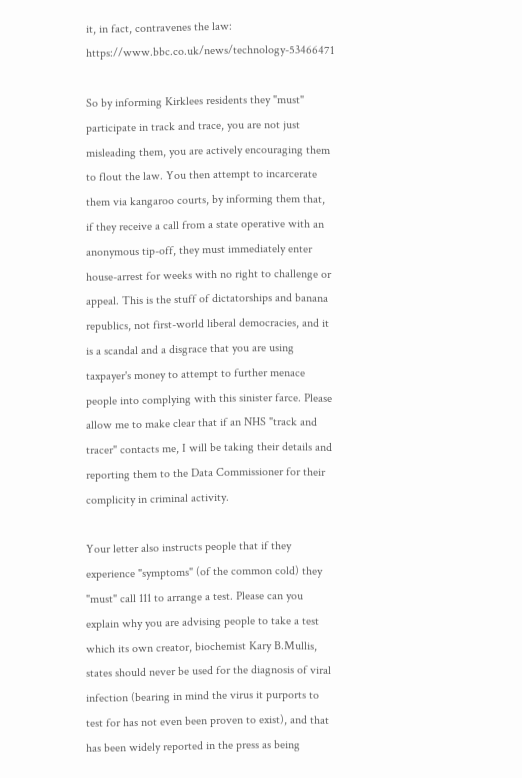it, in fact, contravenes the law:  https://www.bbc.co.uk/news/technology-53466471

So by informing Kirklees residents they "must" participate in track and trace, you are not just misleading them, you are actively encouraging them to flout the law. You then attempt to incarcerate them via kangaroo courts, by informing them that, if they receive a call from a state operative with an anonymous tip-off, they must immediately enter house-arrest for weeks with no right to challenge or appeal. This is the stuff of dictatorships and banana republics, not first-world liberal democracies, and it is a scandal and a disgrace that you are using taxpayer's money to attempt to further menace people into complying with this sinister farce. Please allow me to make clear that if an NHS "track and tracer" contacts me, I will be taking their details and reporting them to the Data Commissioner for their complicity in criminal activity.

Your letter also instructs people that if they experience "symptoms" (of the common cold) they "must" call 111 to arrange a test. Please can you explain why you are advising people to take a test which its own creator, biochemist Kary B.Mullis, states should never be used for the diagnosis of viral infection (bearing in mind the virus it purports to test for has not even been proven to exist), and that has been widely reported in the press as being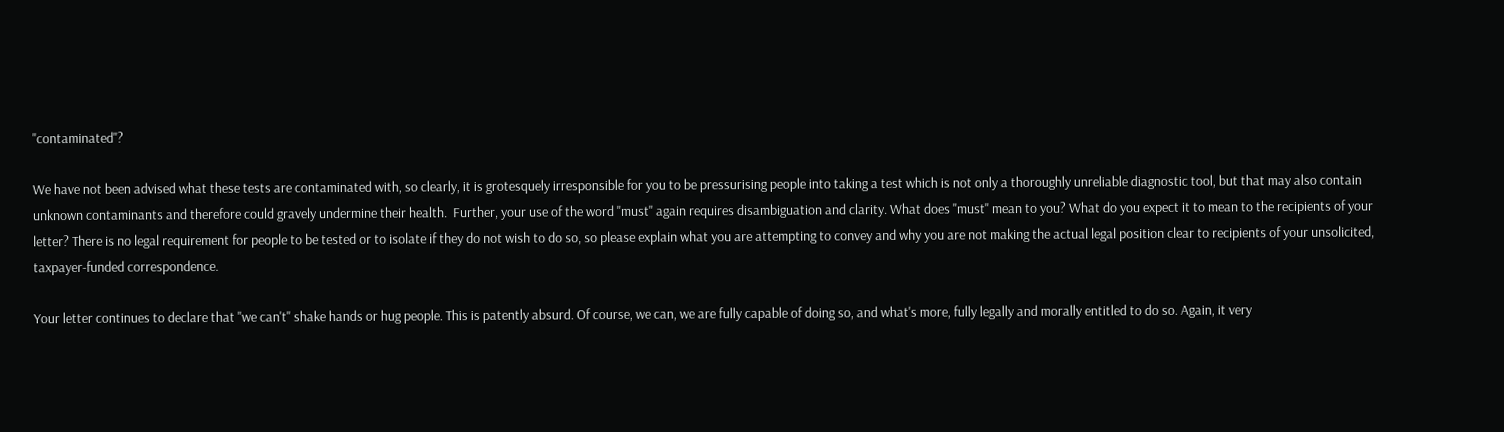"contaminated"?

We have not been advised what these tests are contaminated with, so clearly, it is grotesquely irresponsible for you to be pressurising people into taking a test which is not only a thoroughly unreliable diagnostic tool, but that may also contain unknown contaminants and therefore could gravely undermine their health.  Further, your use of the word "must" again requires disambiguation and clarity. What does "must" mean to you? What do you expect it to mean to the recipients of your letter? There is no legal requirement for people to be tested or to isolate if they do not wish to do so, so please explain what you are attempting to convey and why you are not making the actual legal position clear to recipients of your unsolicited, taxpayer-funded correspondence.

Your letter continues to declare that "we can't" shake hands or hug people. This is patently absurd. Of course, we can, we are fully capable of doing so, and what's more, fully legally and morally entitled to do so. Again, it very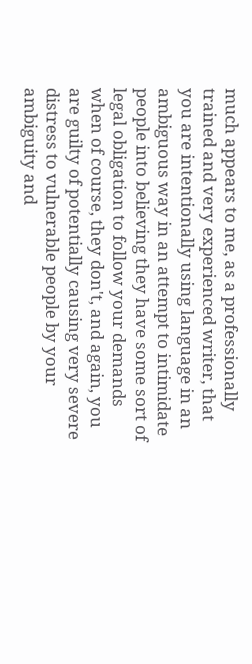much appears to me, as a professionally trained and very experienced writer, that you are intentionally using language in an ambiguous way in an attempt to intimidate people into believing they have some sort of legal obligation to follow your demands when of course, they don't, and again, you are guilty of potentially causing very severe distress to vulnerable people by your ambiguity and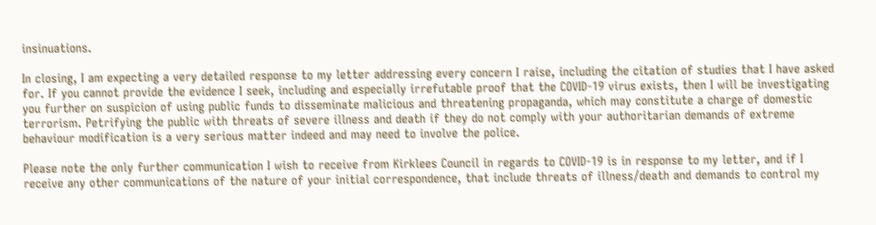insinuations.

In closing, I am expecting a very detailed response to my letter addressing every concern I raise, including the citation of studies that I have asked for. If you cannot provide the evidence I seek, including and especially irrefutable proof that the COVID-19 virus exists, then I will be investigating you further on suspicion of using public funds to disseminate malicious and threatening propaganda, which may constitute a charge of domestic terrorism. Petrifying the public with threats of severe illness and death if they do not comply with your authoritarian demands of extreme behaviour modification is a very serious matter indeed and may need to involve the police.

Please note the only further communication I wish to receive from Kirklees Council in regards to COVID-19 is in response to my letter, and if I receive any other communications of the nature of your initial correspondence, that include threats of illness/death and demands to control my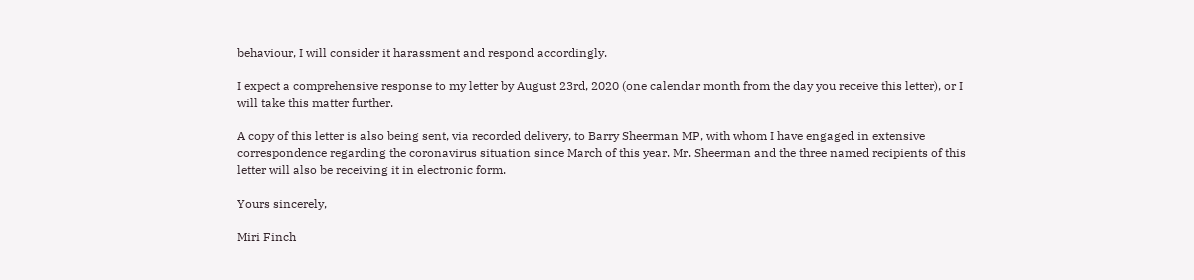behaviour, I will consider it harassment and respond accordingly.

I expect a comprehensive response to my letter by August 23rd, 2020 (one calendar month from the day you receive this letter), or I will take this matter further.

A copy of this letter is also being sent, via recorded delivery, to Barry Sheerman MP, with whom I have engaged in extensive correspondence regarding the coronavirus situation since March of this year. Mr. Sheerman and the three named recipients of this letter will also be receiving it in electronic form.

Yours sincerely,

Miri Finch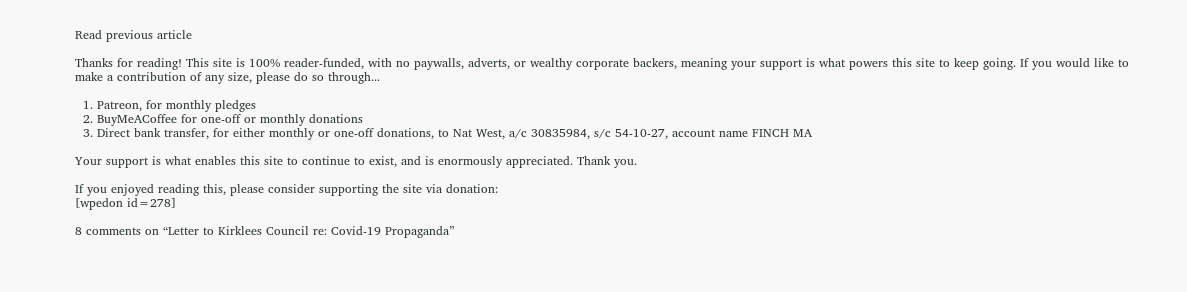Read previous article

Thanks for reading! This site is 100% reader-funded, with no paywalls, adverts, or wealthy corporate backers, meaning your support is what powers this site to keep going. If you would like to make a contribution of any size, please do so through...

  1. Patreon, for monthly pledges
  2. BuyMeACoffee for one-off or monthly donations
  3. Direct bank transfer, for either monthly or one-off donations, to Nat West, a/c 30835984, s/c 54-10-27, account name FINCH MA

Your support is what enables this site to continue to exist, and is enormously appreciated. Thank you.

If you enjoyed reading this, please consider supporting the site via donation:
[wpedon id=278]

8 comments on “Letter to Kirklees Council re: Covid-19 Propaganda”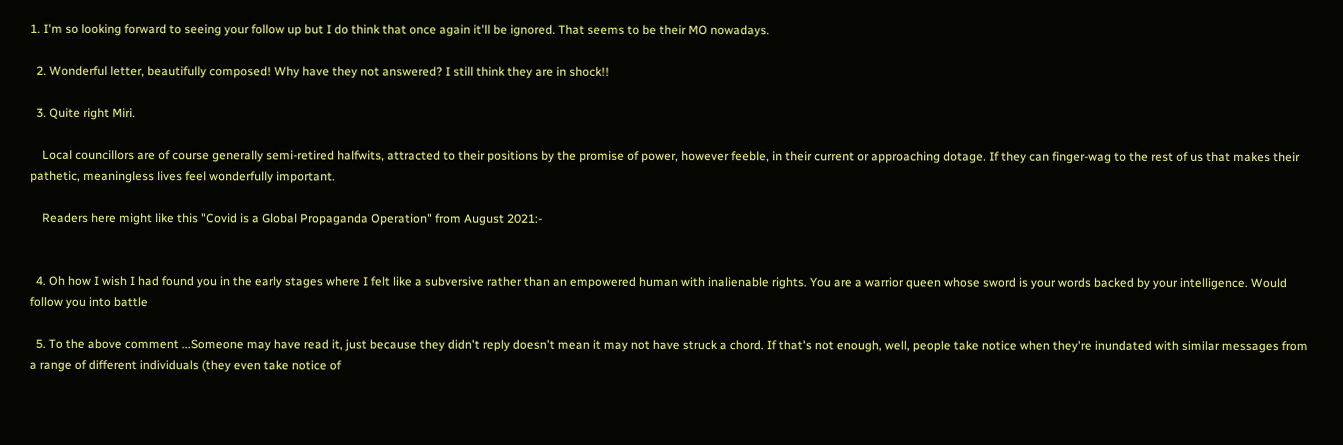1. I'm so looking forward to seeing your follow up but I do think that once again it'll be ignored. That seems to be their MO nowadays.

  2. Wonderful letter, beautifully composed! Why have they not answered? I still think they are in shock!!

  3. Quite right Miri.

    Local councillors are of course generally semi-retired halfwits, attracted to their positions by the promise of power, however feeble, in their current or approaching dotage. If they can finger-wag to the rest of us that makes their pathetic, meaningless lives feel wonderfully important.

    Readers here might like this "Covid is a Global Propaganda Operation" from August 2021:-


  4. Oh how I wish I had found you in the early stages where I felt like a subversive rather than an empowered human with inalienable rights. You are a warrior queen whose sword is your words backed by your intelligence. Would follow you into battle

  5. To the above comment ...Someone may have read it, just because they didn't reply doesn't mean it may not have struck a chord. If that's not enough, well, people take notice when they're inundated with similar messages from a range of different individuals (they even take notice of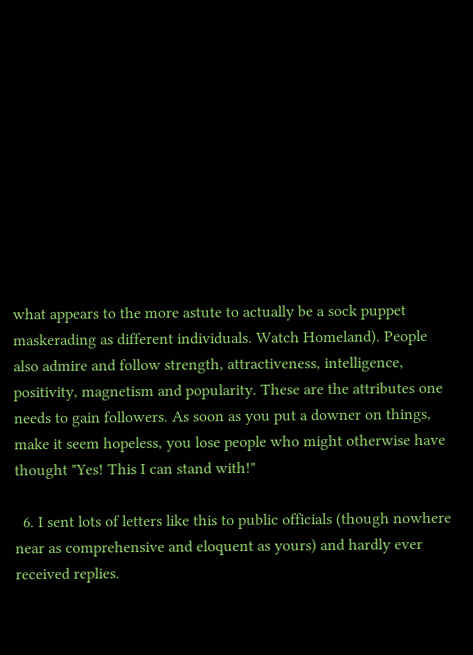what appears to the more astute to actually be a sock puppet maskerading as different individuals. Watch Homeland). People also admire and follow strength, attractiveness, intelligence, positivity, magnetism and popularity. These are the attributes one needs to gain followers. As soon as you put a downer on things, make it seem hopeless, you lose people who might otherwise have thought "Yes! This I can stand with!"

  6. I sent lots of letters like this to public officials (though nowhere near as comprehensive and eloquent as yours) and hardly ever received replies.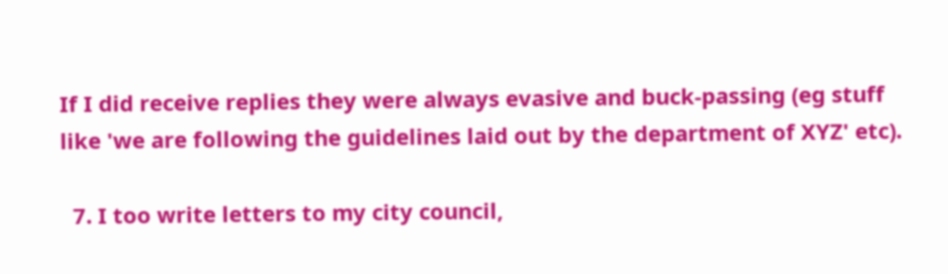If I did receive replies they were always evasive and buck-passing (eg stuff like 'we are following the guidelines laid out by the department of XYZ' etc).

  7. I too write letters to my city council,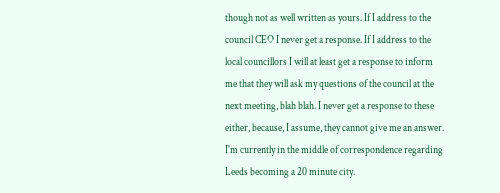though not as well written as yours. If I address to the council CEO I never get a response. If I address to the local councillors I will at least get a response to inform me that they will ask my questions of the council at the next meeting, blah blah. I never get a response to these either, because, I assume, they cannot give me an answer. I'm currently in the middle of correspondence regarding Leeds becoming a 20 minute city.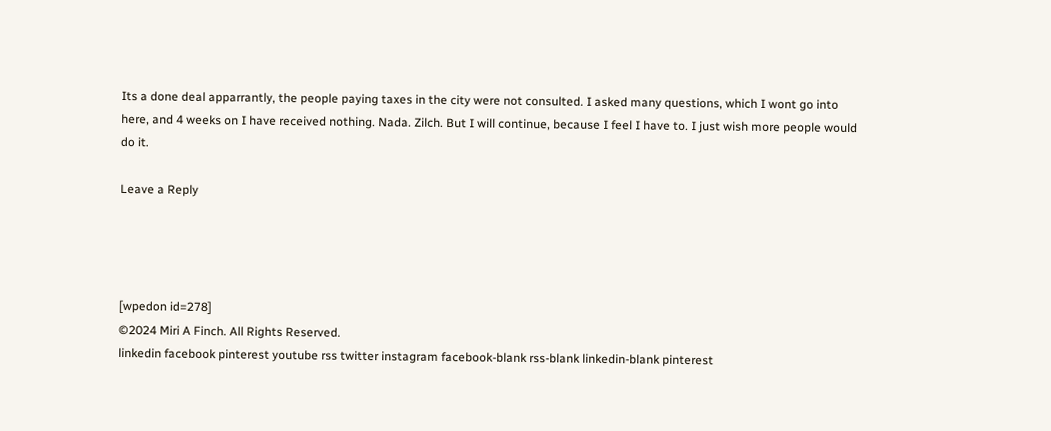Its a done deal apparrantly, the people paying taxes in the city were not consulted. I asked many questions, which I wont go into here, and 4 weeks on I have received nothing. Nada. Zilch. But I will continue, because I feel I have to. I just wish more people would do it.

Leave a Reply




[wpedon id=278]
©2024 Miri A Finch. All Rights Reserved.
linkedin facebook pinterest youtube rss twitter instagram facebook-blank rss-blank linkedin-blank pinterest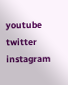youtube twitter instagram